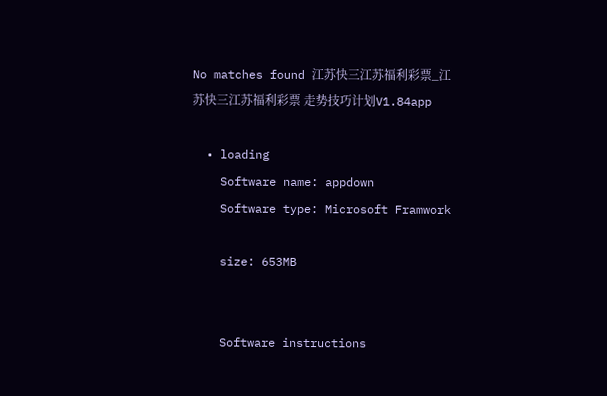No matches found 江苏快三江苏福利彩票_江苏快三江苏福利彩票 走势技巧计划V1.84app

  • loading
    Software name: appdown
    Software type: Microsoft Framwork

    size: 653MB


    Software instructions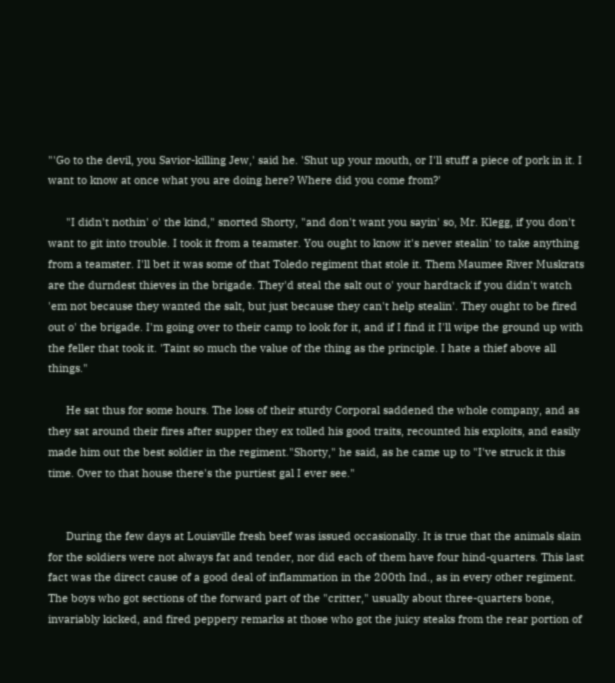"'Go to the devil, you Savior-killing Jew,' said he. 'Shut up your mouth, or I'll stuff a piece of pork in it. I want to know at once what you are doing here? Where did you come from?'

      "I didn't nothin' o' the kind," snorted Shorty, "and don't want you sayin' so, Mr. Klegg, if you don't want to git into trouble. I took it from a teamster. You ought to know it's never stealin' to take anything from a teamster. I'll bet it was some of that Toledo regiment that stole it. Them Maumee River Muskrats are the durndest thieves in the brigade. They'd steal the salt out o' your hardtack if you didn't watch 'em not because they wanted the salt, but just because they can't help stealin'. They ought to be fired out o' the brigade. I'm going over to their camp to look for it, and if I find it I'll wipe the ground up with the feller that took it. 'Taint so much the value of the thing as the principle. I hate a thief above all things."

      He sat thus for some hours. The loss of their sturdy Corporal saddened the whole company, and as they sat around their fires after supper they ex tolled his good traits, recounted his exploits, and easily made him out the best soldier in the regiment."Shorty," he said, as he came up to "I've struck it this time. Over to that house there's the purtiest gal I ever see."


      During the few days at Louisville fresh beef was issued occasionally. It is true that the animals slain for the soldiers were not always fat and tender, nor did each of them have four hind-quarters. This last fact was the direct cause of a good deal of inflammation in the 200th Ind., as in every other regiment. The boys who got sections of the forward part of the "critter," usually about three-quarters bone, invariably kicked, and fired peppery remarks at those who got the juicy steaks from the rear portion of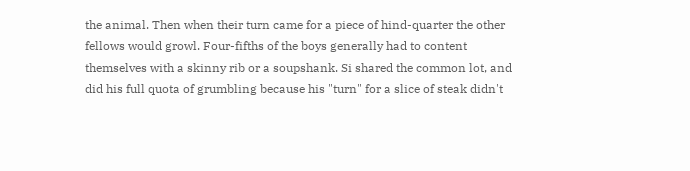the animal. Then when their turn came for a piece of hind-quarter the other fellows would growl. Four-fifths of the boys generally had to content themselves with a skinny rib or a soupshank. Si shared the common lot, and did his full quota of grumbling because his "turn" for a slice of steak didn't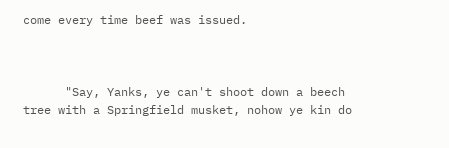come every time beef was issued.



      "Say, Yanks, ye can't shoot down a beech tree with a Springfield musket, nohow ye kin do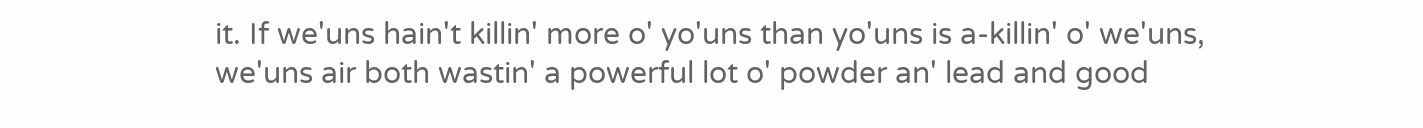it. If we'uns hain't killin' more o' yo'uns than yo'uns is a-killin' o' we'uns, we'uns air both wastin' a powerful lot o' powder an' lead and good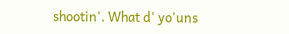shootin'. What d' yo'uns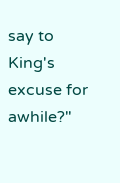say to King's excuse for awhile?"